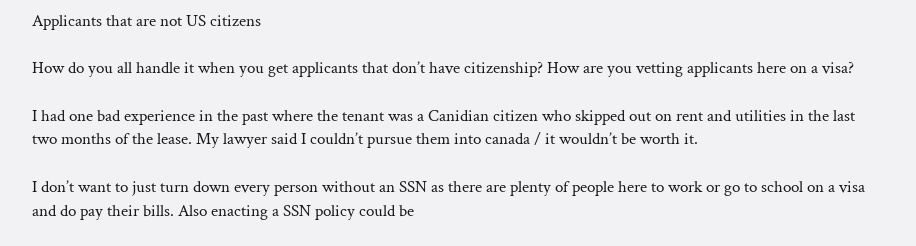Applicants that are not US citizens

How do you all handle it when you get applicants that don’t have citizenship? How are you vetting applicants here on a visa?

I had one bad experience in the past where the tenant was a Canidian citizen who skipped out on rent and utilities in the last two months of the lease. My lawyer said I couldn’t pursue them into canada / it wouldn’t be worth it.

I don’t want to just turn down every person without an SSN as there are plenty of people here to work or go to school on a visa and do pay their bills. Also enacting a SSN policy could be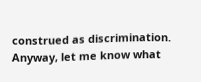construed as discrimination. Anyway, let me know what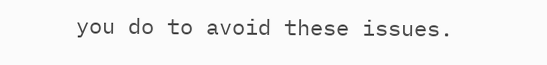you do to avoid these issues.